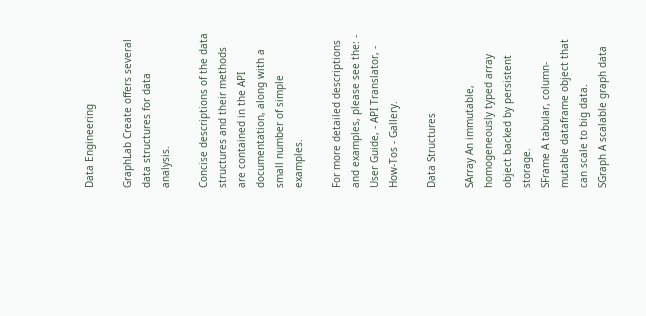Data Engineering

GraphLab Create offers several data structures for data analysis.

Concise descriptions of the data structures and their methods are contained in the API documentation, along with a small number of simple examples.

For more detailed descriptions and examples, please see the: - User Guide, - API Translator, - How-Tos - Gallery.

Data Structures

SArray An immutable, homogeneously typed array object backed by persistent storage.
SFrame A tabular, column-mutable dataframe object that can scale to big data.
SGraph A scalable graph data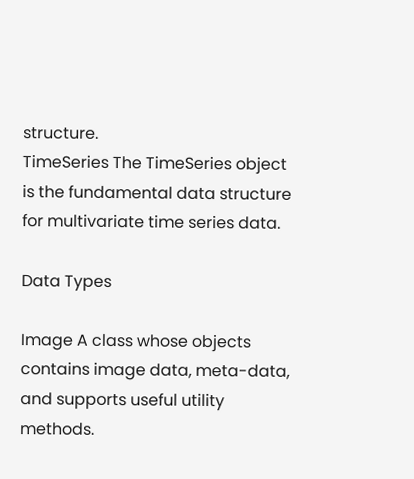structure.
TimeSeries The TimeSeries object is the fundamental data structure for multivariate time series data.

Data Types

Image A class whose objects contains image data, meta-data, and supports useful utility methods.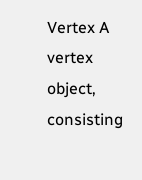Vertex A vertex object, consisting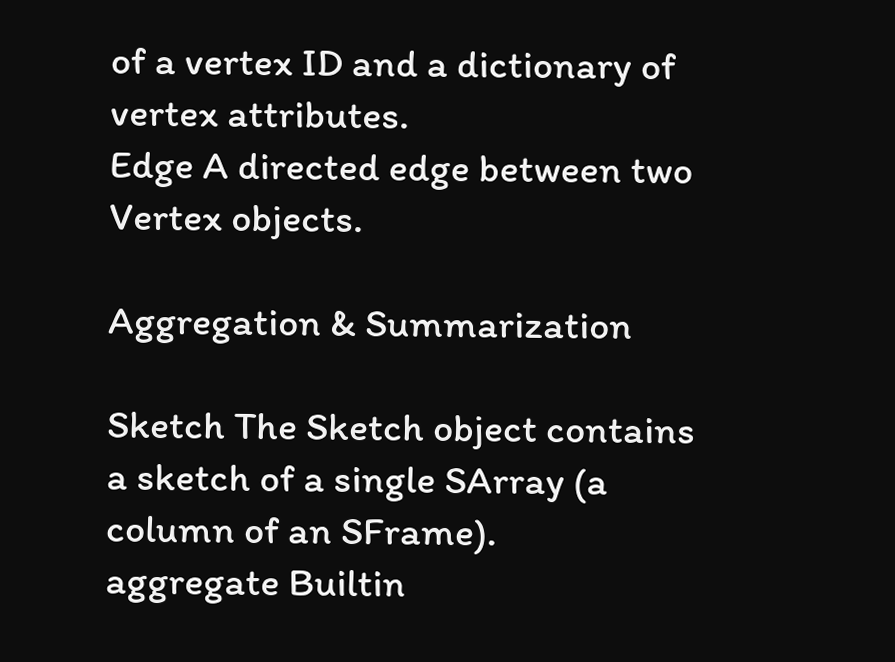of a vertex ID and a dictionary of vertex attributes.
Edge A directed edge between two Vertex objects.

Aggregation & Summarization

Sketch The Sketch object contains a sketch of a single SArray (a column of an SFrame).
aggregate Builtin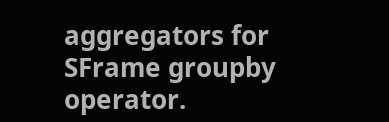aggregators for SFrame groupby operator.